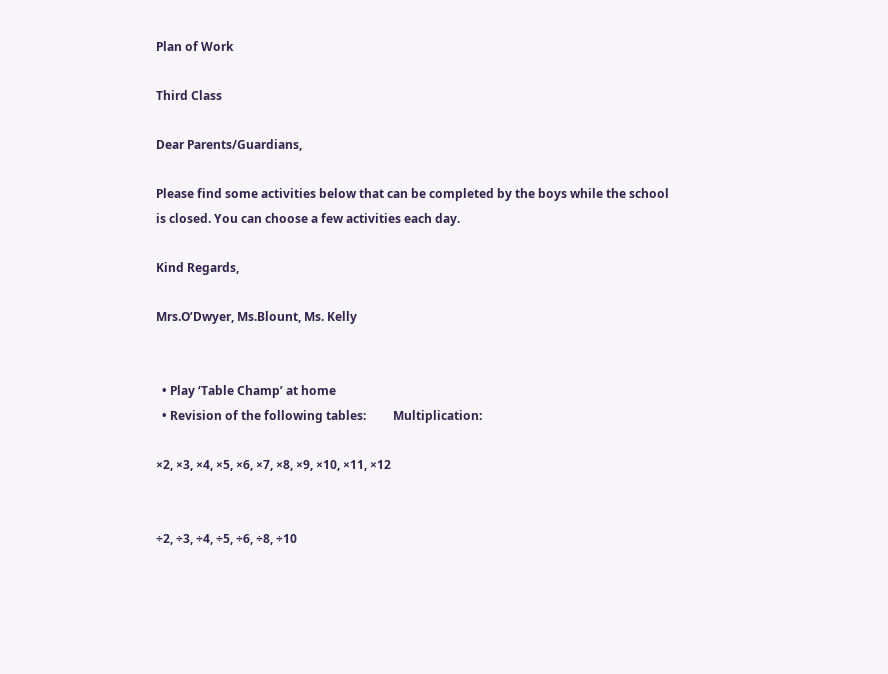Plan of Work

Third Class

Dear Parents/Guardians,

Please find some activities below that can be completed by the boys while the school is closed. You can choose a few activities each day.

Kind Regards,

Mrs.O’Dwyer, Ms.Blount, Ms. Kelly


  • Play ‘Table Champ’ at home
  • Revision of the following tables:         Multiplication:

×2, ×3, ×4, ×5, ×6, ×7, ×8, ×9, ×10, ×11, ×12


÷2, ÷3, ÷4, ÷5, ÷6, ÷8, ÷10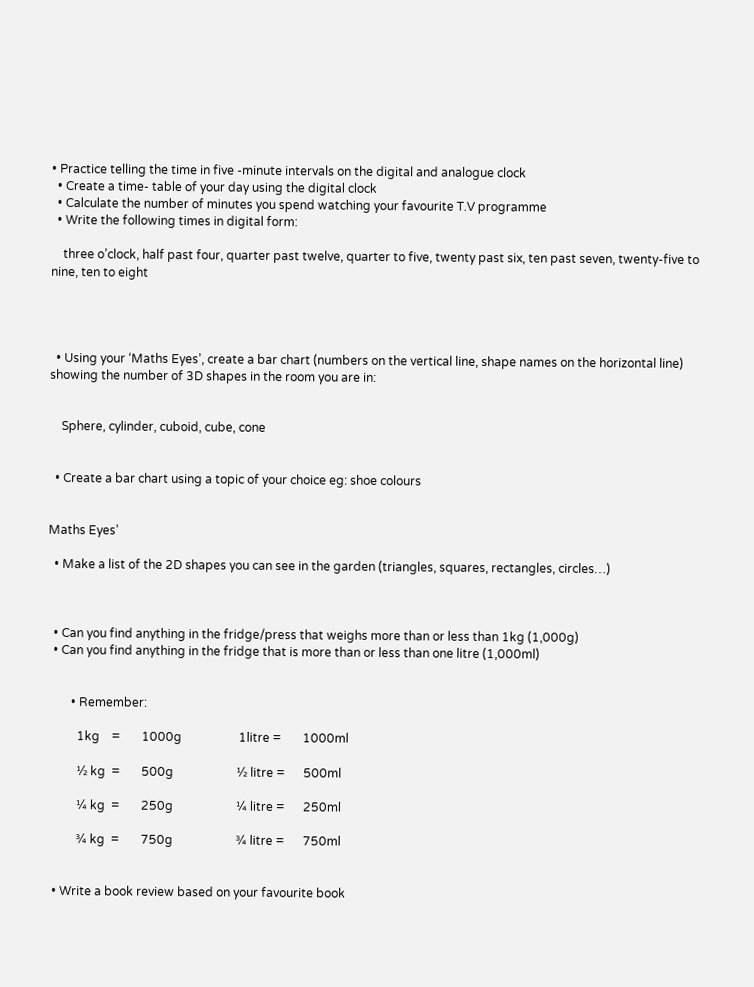• Practice telling the time in five -minute intervals on the digital and analogue clock
  • Create a time- table of your day using the digital clock
  • Calculate the number of minutes you spend watching your favourite T.V programme
  • Write the following times in digital form:

    three o’clock, half past four, quarter past twelve, quarter to five, twenty past six, ten past seven, twenty-five to nine, ten to eight




  • Using your ‘Maths Eyes’, create a bar chart (numbers on the vertical line, shape names on the horizontal line) showing the number of 3D shapes in the room you are in:


    Sphere, cylinder, cuboid, cube, cone


  • Create a bar chart using a topic of your choice eg: shoe colours


Maths Eyes’

  • Make a list of the 2D shapes you can see in the garden (triangles, squares, rectangles, circles…)



  • Can you find anything in the fridge/press that weighs more than or less than 1kg (1,000g)
  • Can you find anything in the fridge that is more than or less than one litre (1,000ml)


        • Remember:

          1kg    =       1000g                   1litre =       1000ml

          ½ kg  =       500g                     ½ litre =      500ml

          ¼ kg  =       250g                     ¼ litre =      250ml

          ¾ kg  =       750g                     ¾ litre =      750ml


  • Write a book review based on your favourite book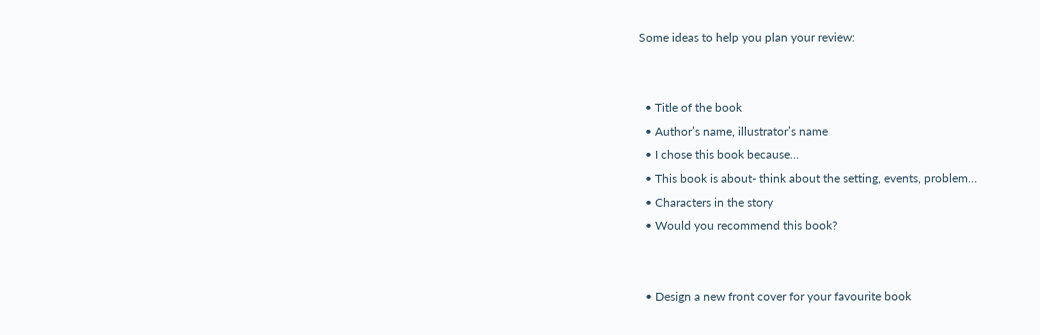Some ideas to help you plan your review:


  • Title of the book
  • Author’s name, illustrator’s name
  • I chose this book because…
  • This book is about- think about the setting, events, problem…
  • Characters in the story
  • Would you recommend this book?


  • Design a new front cover for your favourite book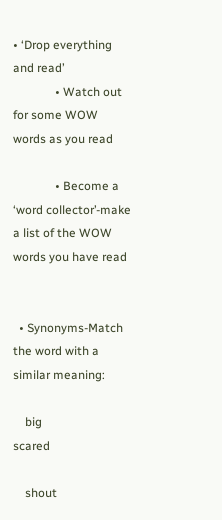• ‘Drop everything and read’
              • Watch out for some WOW words as you read

              • Become a ‘word collector’-make a list of the WOW words you have read


  • Synonyms-Match the word with a similar meaning:

    big                                                                    scared

    shout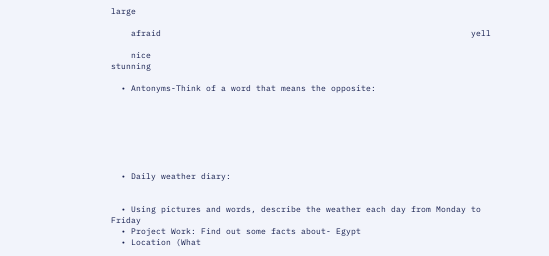large

    afraid                                                              yell

    nice                                                                 stunning

  • Antonyms-Think of a word that means the opposite:







  • Daily weather diary:


  • Using pictures and words, describe the weather each day from Monday to Friday
  • Project Work: Find out some facts about- Egypt
  • Location (What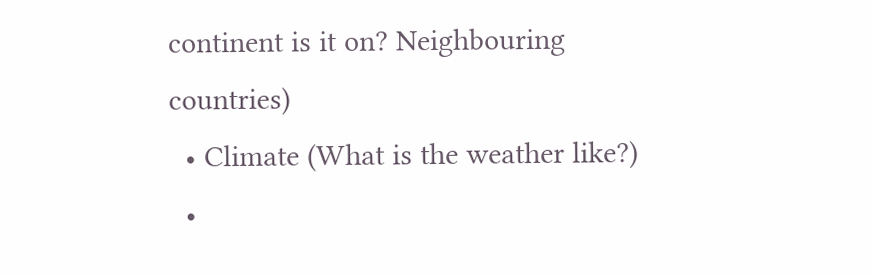continent is it on? Neighbouring countries)
  • Climate (What is the weather like?)
  •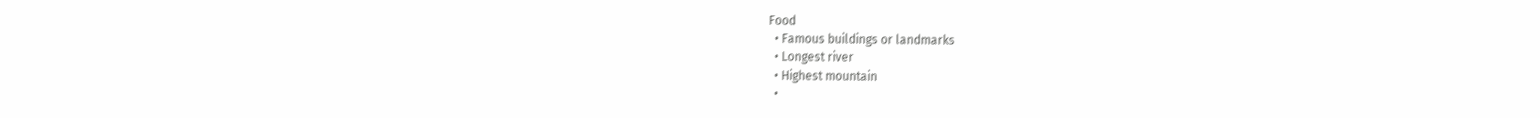Food
  • Famous buildings or landmarks
  • Longest river
  • Highest mountain
  •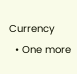Currency
  • One more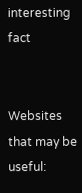interesting fact


Websites that may be useful: